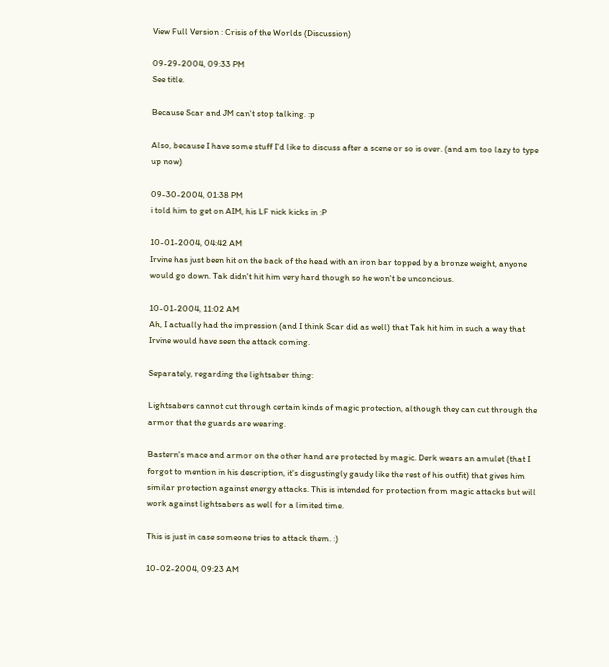View Full Version : Crisis of the Worlds (Discussion)

09-29-2004, 09:33 PM
See title.

Because Scar and JM can't stop talking. :p

Also, because I have some stuff I'd like to discuss after a scene or so is over. (and am too lazy to type up now)

09-30-2004, 01:38 PM
i told him to get on AIM, his LF nick kicks in :P

10-01-2004, 04:42 AM
Irvine has just been hit on the back of the head with an iron bar topped by a bronze weight, anyone would go down. Tak didn't hit him very hard though so he won't be unconcious.

10-01-2004, 11:02 AM
Ah, I actually had the impression (and I think Scar did as well) that Tak hit him in such a way that Irvine would have seen the attack coming.

Separately, regarding the lightsaber thing:

Lightsabers cannot cut through certain kinds of magic protection, although they can cut through the armor that the guards are wearing.

Bastern's mace and armor on the other hand are protected by magic. Derk wears an amulet (that I forgot to mention in his description, it's disgustingly gaudy like the rest of his outfit) that gives him similar protection against energy attacks. This is intended for protection from magic attacks but will work against lightsabers as well for a limited time.

This is just in case someone tries to attack them. :)

10-02-2004, 09:23 AM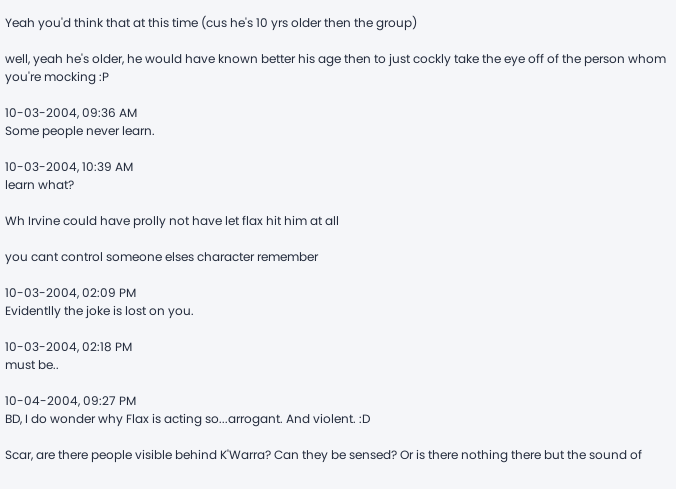Yeah you'd think that at this time (cus he's 10 yrs older then the group)

well, yeah he's older, he would have known better his age then to just cockly take the eye off of the person whom you're mocking :P

10-03-2004, 09:36 AM
Some people never learn.

10-03-2004, 10:39 AM
learn what?

Wh Irvine could have prolly not have let flax hit him at all

you cant control someone elses character remember

10-03-2004, 02:09 PM
Evidentlly the joke is lost on you.

10-03-2004, 02:18 PM
must be..

10-04-2004, 09:27 PM
BD, I do wonder why Flax is acting so...arrogant. And violent. :D

Scar, are there people visible behind K'Warra? Can they be sensed? Or is there nothing there but the sound of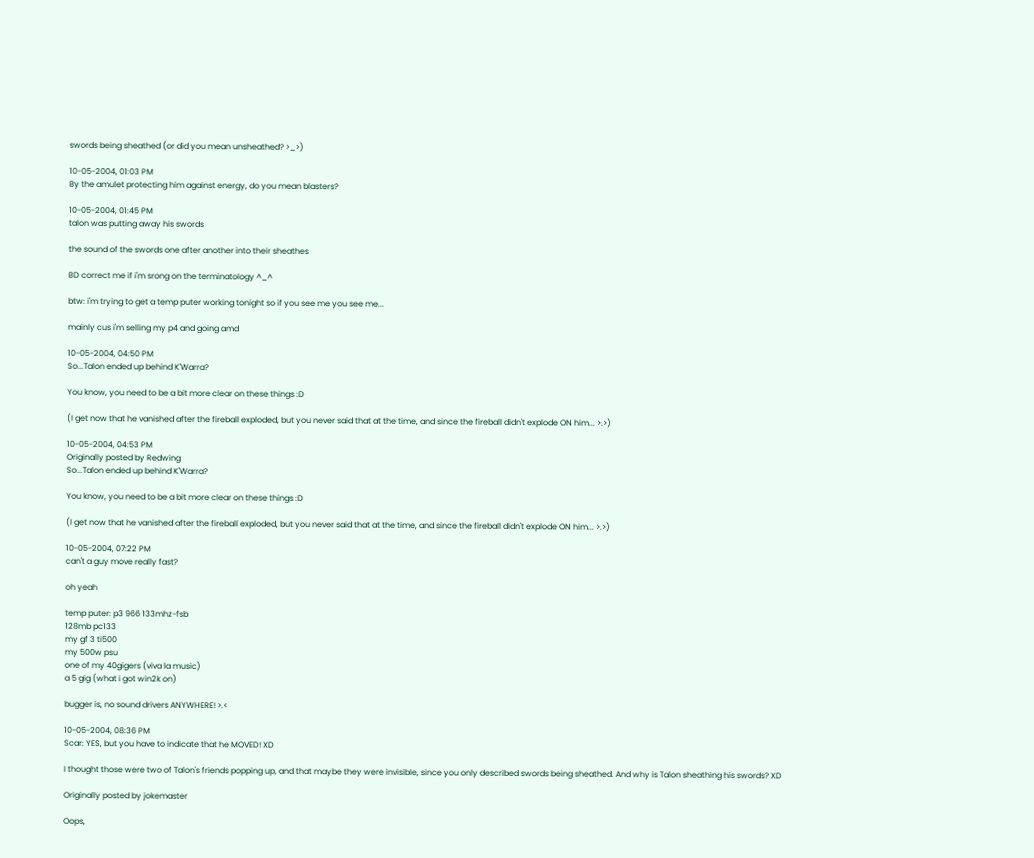swords being sheathed (or did you mean unsheathed? >_>)

10-05-2004, 01:03 PM
By the amulet protecting him against energy, do you mean blasters?

10-05-2004, 01:45 PM
talon was putting away his swords

the sound of the swords one after another into their sheathes

BD correct me if i'm srong on the terminatology ^_^

btw: i'm trying to get a temp puter working tonight so if you see me you see me...

mainly cus i'm selling my p4 and going amd

10-05-2004, 04:50 PM
So...Talon ended up behind K'Warra?

You know, you need to be a bit more clear on these things :D

(I get now that he vanished after the fireball exploded, but you never said that at the time, and since the fireball didn't explode ON him... >.>)

10-05-2004, 04:53 PM
Originally posted by Redwing
So...Talon ended up behind K'Warra?

You know, you need to be a bit more clear on these things :D

(I get now that he vanished after the fireball exploded, but you never said that at the time, and since the fireball didn't explode ON him... >.>)

10-05-2004, 07:22 PM
can't a guy move really fast?

oh yeah

temp puter: p3 966 133mhz-fsb
128mb pc133
my gf 3 ti500
my 500w psu
one of my 40gigers (viva la music)
a 5 gig (what i got win2k on)

bugger is, no sound drivers ANYWHERE! >.<

10-05-2004, 08:36 PM
Scar: YES, but you have to indicate that he MOVED! XD

I thought those were two of Talon's friends popping up, and that maybe they were invisible, since you only described swords being sheathed. And why is Talon sheathing his swords? XD

Originally posted by jokemaster

Oops,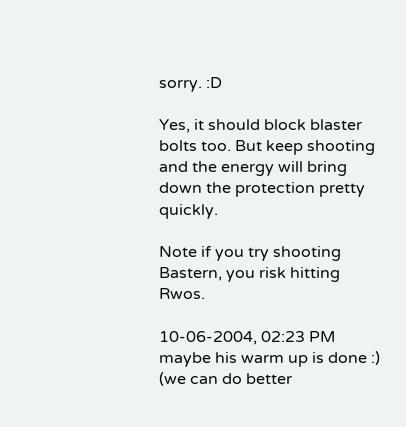sorry. :D

Yes, it should block blaster bolts too. But keep shooting and the energy will bring down the protection pretty quickly.

Note if you try shooting Bastern, you risk hitting Rwos.

10-06-2004, 02:23 PM
maybe his warm up is done :) (we can do better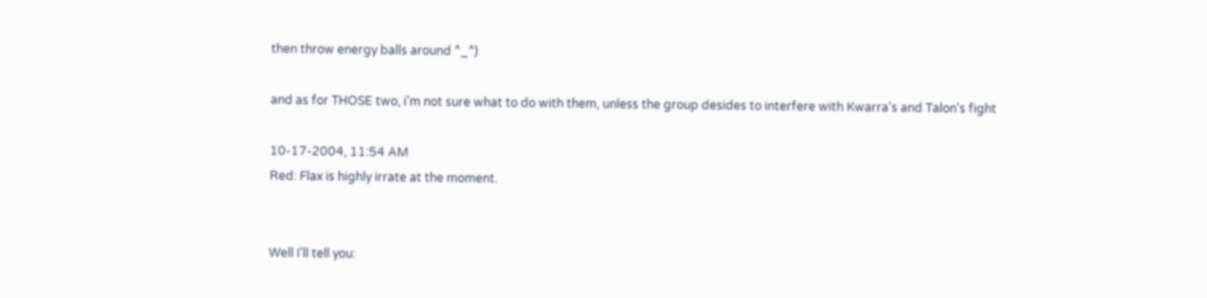then throw energy balls around ^_^)

and as for THOSE two, i'm not sure what to do with them, unless the group desides to interfere with Kwarra's and Talon's fight

10-17-2004, 11:54 AM
Red: Flax is highly irrate at the moment.


Well I'll tell you: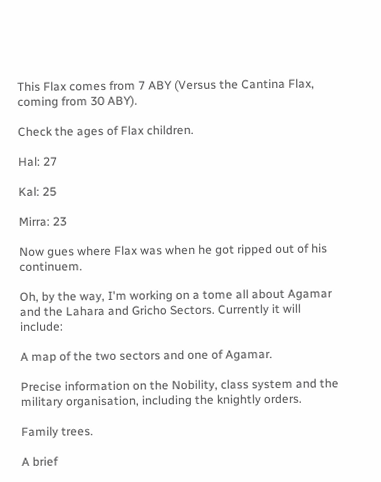This Flax comes from 7 ABY (Versus the Cantina Flax, coming from 30 ABY).

Check the ages of Flax children.

Hal: 27

Kal: 25

Mirra: 23

Now gues where Flax was when he got ripped out of his continuem.

Oh, by the way, I'm working on a tome all about Agamar and the Lahara and Gricho Sectors. Currently it will include:

A map of the two sectors and one of Agamar.

Precise information on the Nobility, class system and the military organisation, including the knightly orders.

Family trees.

A brief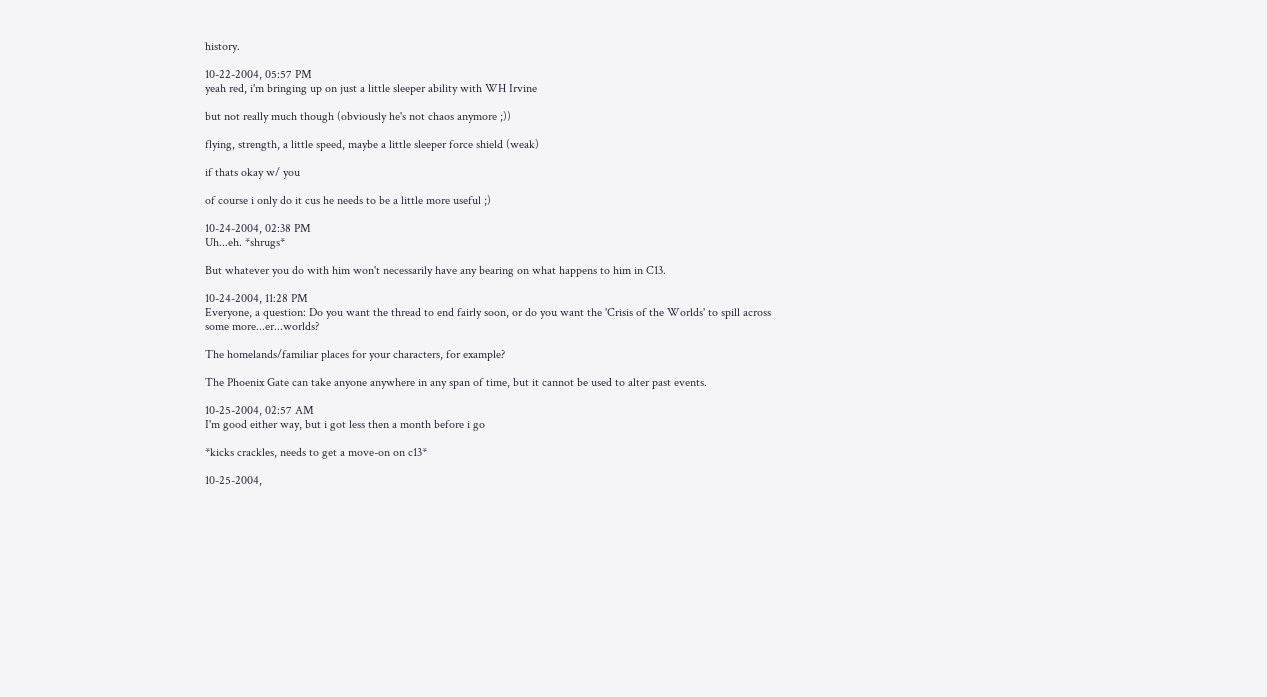history.

10-22-2004, 05:57 PM
yeah red, i'm bringing up on just a little sleeper ability with WH Irvine

but not really much though (obviously he's not chaos anymore ;))

flying, strength, a little speed, maybe a little sleeper force shield (weak)

if thats okay w/ you

of course i only do it cus he needs to be a little more useful ;)

10-24-2004, 02:38 PM
Uh...eh. *shrugs*

But whatever you do with him won't necessarily have any bearing on what happens to him in C13.

10-24-2004, 11:28 PM
Everyone, a question: Do you want the thread to end fairly soon, or do you want the 'Crisis of the Worlds' to spill across some more...er...worlds?

The homelands/familiar places for your characters, for example?

The Phoenix Gate can take anyone anywhere in any span of time, but it cannot be used to alter past events.

10-25-2004, 02:57 AM
I'm good either way, but i got less then a month before i go

*kicks crackles, needs to get a move-on on c13*

10-25-2004,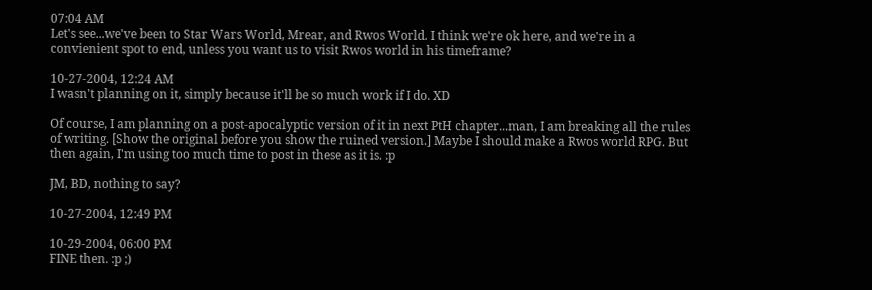07:04 AM
Let's see...we've been to Star Wars World, Mrear, and Rwos World. I think we're ok here, and we're in a convienient spot to end, unless you want us to visit Rwos world in his timeframe?

10-27-2004, 12:24 AM
I wasn't planning on it, simply because it'll be so much work if I do. XD

Of course, I am planning on a post-apocalyptic version of it in next PtH chapter...man, I am breaking all the rules of writing. [Show the original before you show the ruined version.] Maybe I should make a Rwos world RPG. But then again, I'm using too much time to post in these as it is. :p

JM, BD, nothing to say?

10-27-2004, 12:49 PM

10-29-2004, 06:00 PM
FINE then. :p ;)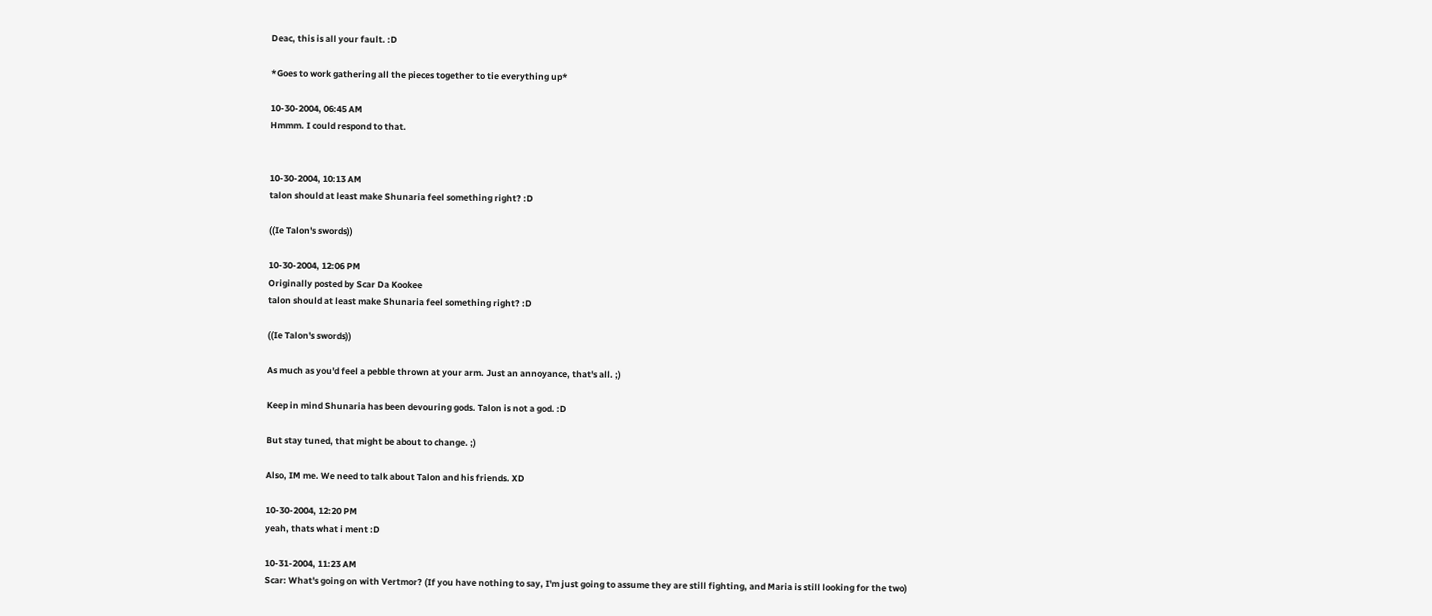Deac, this is all your fault. :D

*Goes to work gathering all the pieces together to tie everything up*

10-30-2004, 06:45 AM
Hmmm. I could respond to that.


10-30-2004, 10:13 AM
talon should at least make Shunaria feel something right? :D

((Ie Talon's swords))

10-30-2004, 12:06 PM
Originally posted by Scar Da Kookee
talon should at least make Shunaria feel something right? :D

((Ie Talon's swords))

As much as you'd feel a pebble thrown at your arm. Just an annoyance, that's all. ;)

Keep in mind Shunaria has been devouring gods. Talon is not a god. :D

But stay tuned, that might be about to change. ;)

Also, IM me. We need to talk about Talon and his friends. XD

10-30-2004, 12:20 PM
yeah, thats what i ment :D

10-31-2004, 11:23 AM
Scar: What's going on with Vertmor? (If you have nothing to say, I'm just going to assume they are still fighting, and Maria is still looking for the two)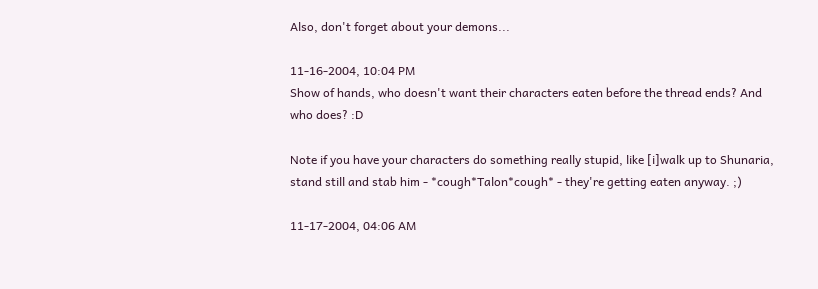Also, don't forget about your demons...

11-16-2004, 10:04 PM
Show of hands, who doesn't want their characters eaten before the thread ends? And who does? :D

Note if you have your characters do something really stupid, like [i]walk up to Shunaria, stand still and stab him - *cough*Talon*cough* - they're getting eaten anyway. ;)

11-17-2004, 04:06 AM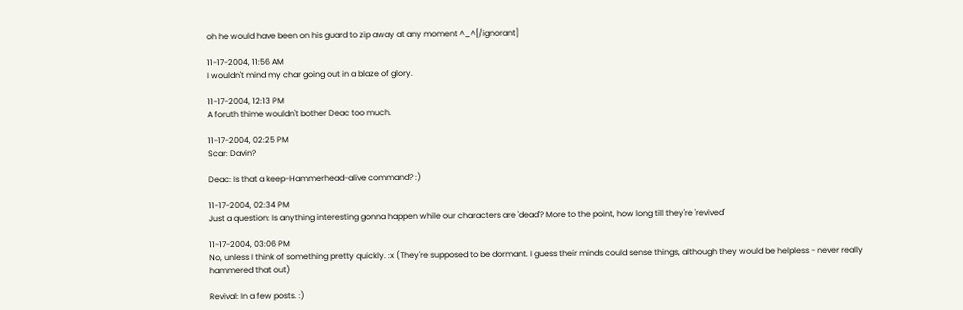oh he would have been on his guard to zip away at any moment ^_^[/ignorant]

11-17-2004, 11:56 AM
I wouldn't mind my char going out in a blaze of glory.

11-17-2004, 12:13 PM
A foruth thime wouldn't bother Deac too much.

11-17-2004, 02:25 PM
Scar: Davin?

Deac: Is that a keep-Hammerhead-alive command? :)

11-17-2004, 02:34 PM
Just a question: Is anything interesting gonna happen while our characters are 'dead'? More to the point, how long till they're 'revived'

11-17-2004, 03:06 PM
No, unless I think of something pretty quickly. :x (They're supposed to be dormant. I guess their minds could sense things, although they would be helpless - never really hammered that out)

Revival: In a few posts. :)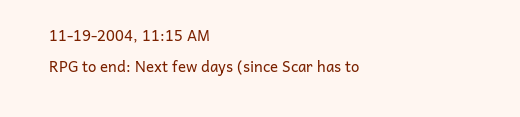11-19-2004, 11:15 AM
RPG to end: Next few days (since Scar has to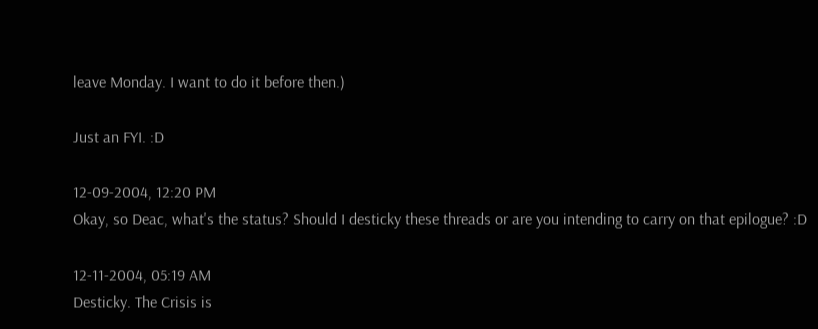leave Monday. I want to do it before then.)

Just an FYI. :D

12-09-2004, 12:20 PM
Okay, so Deac, what's the status? Should I desticky these threads or are you intending to carry on that epilogue? :D

12-11-2004, 05:19 AM
Desticky. The Crisis is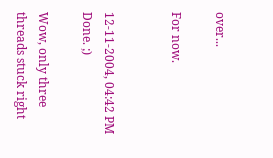over...

For now.


12-11-2004, 04:42 PM
Done. ;)

Wow, only three threads stuck right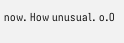now. How unusual. o.O